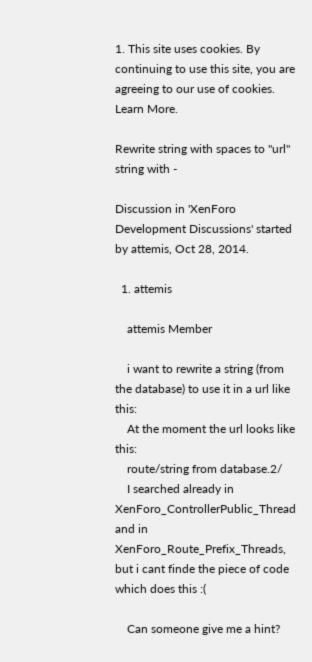1. This site uses cookies. By continuing to use this site, you are agreeing to our use of cookies. Learn More.

Rewrite string with spaces to "url" string with -

Discussion in 'XenForo Development Discussions' started by attemis, Oct 28, 2014.

  1. attemis

    attemis Member

    i want to rewrite a string (from the database) to use it in a url like this:
    At the moment the url looks like this:
    route/string from database.2/
    I searched already in XenForo_ControllerPublic_Thread and in XenForo_Route_Prefix_Threads, but i cant finde the piece of code which does this :(

    Can someone give me a hint?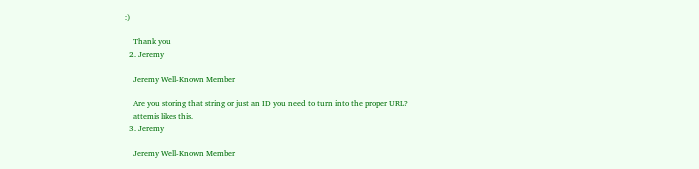:)

    Thank you
  2. Jeremy

    Jeremy Well-Known Member

    Are you storing that string or just an ID you need to turn into the proper URL?
    attemis likes this.
  3. Jeremy

    Jeremy Well-Known Member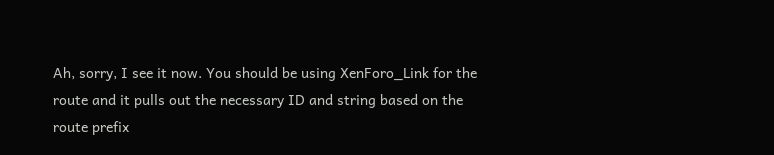Ah, sorry, I see it now. You should be using XenForo_Link for the route and it pulls out the necessary ID and string based on the route prefix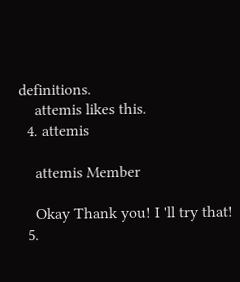definitions.
    attemis likes this.
  4. attemis

    attemis Member

    Okay Thank you! I 'll try that!
  5.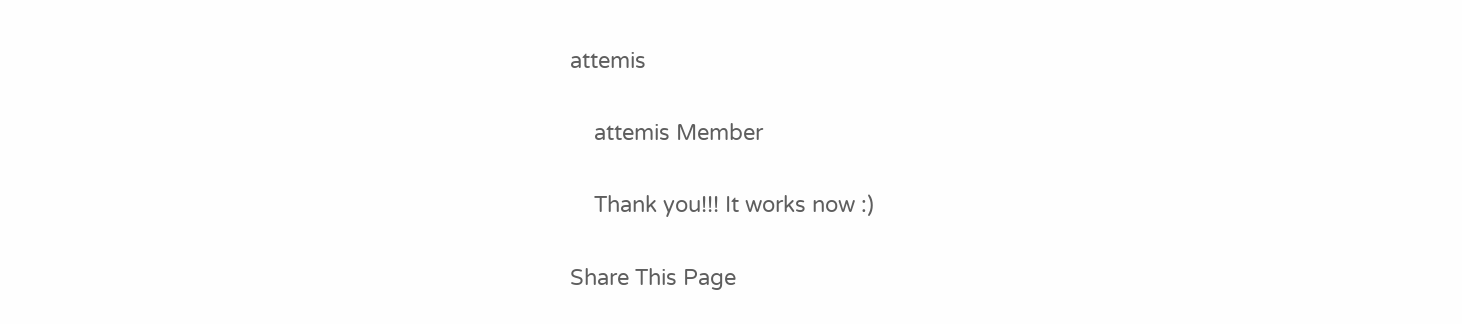attemis

    attemis Member

    Thank you!!! It works now :)

Share This Page